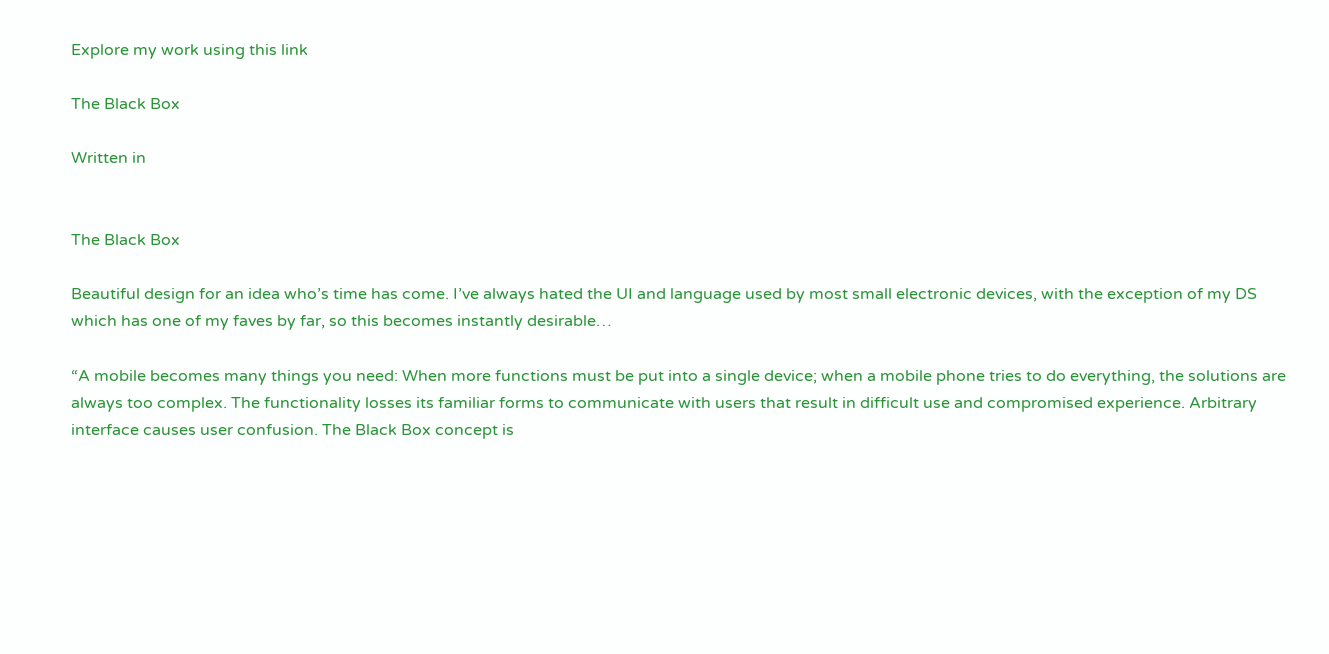Explore my work using this link

The Black Box

Written in


The Black Box

Beautiful design for an idea who’s time has come. I’ve always hated the UI and language used by most small electronic devices, with the exception of my DS which has one of my faves by far, so this becomes instantly desirable…

“A mobile becomes many things you need: When more functions must be put into a single device; when a mobile phone tries to do everything, the solutions are always too complex. The functionality losses its familiar forms to communicate with users that result in difficult use and compromised experience. Arbitrary interface causes user confusion. The Black Box concept is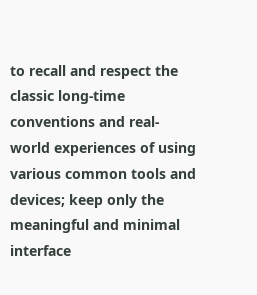to recall and respect the classic long-time conventions and real-world experiences of using various common tools and devices; keep only the meaningful and minimal interface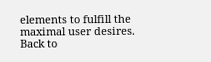elements to fulfill the maximal user desires. Back to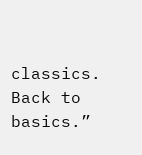classics. Back to basics.”